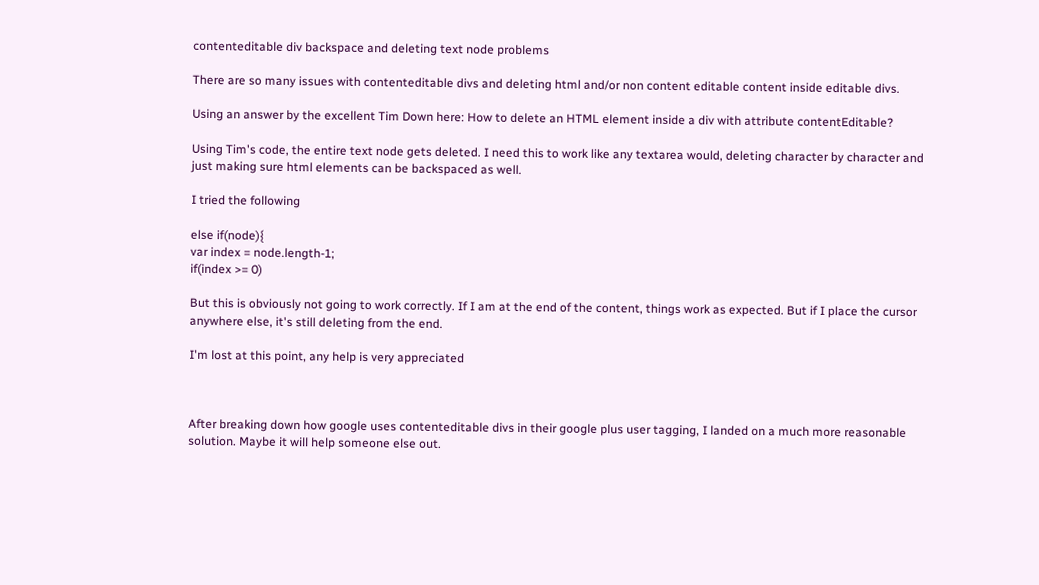contenteditable div backspace and deleting text node problems

There are so many issues with contenteditable divs and deleting html and/or non content editable content inside editable divs.

Using an answer by the excellent Tim Down here: How to delete an HTML element inside a div with attribute contentEditable?

Using Tim's code, the entire text node gets deleted. I need this to work like any textarea would, deleting character by character and just making sure html elements can be backspaced as well.

I tried the following

else if(node){
var index = node.length-1;
if(index >= 0)

But this is obviously not going to work correctly. If I am at the end of the content, things work as expected. But if I place the cursor anywhere else, it's still deleting from the end.

I'm lost at this point, any help is very appreciated



After breaking down how google uses contenteditable divs in their google plus user tagging, I landed on a much more reasonable solution. Maybe it will help someone else out.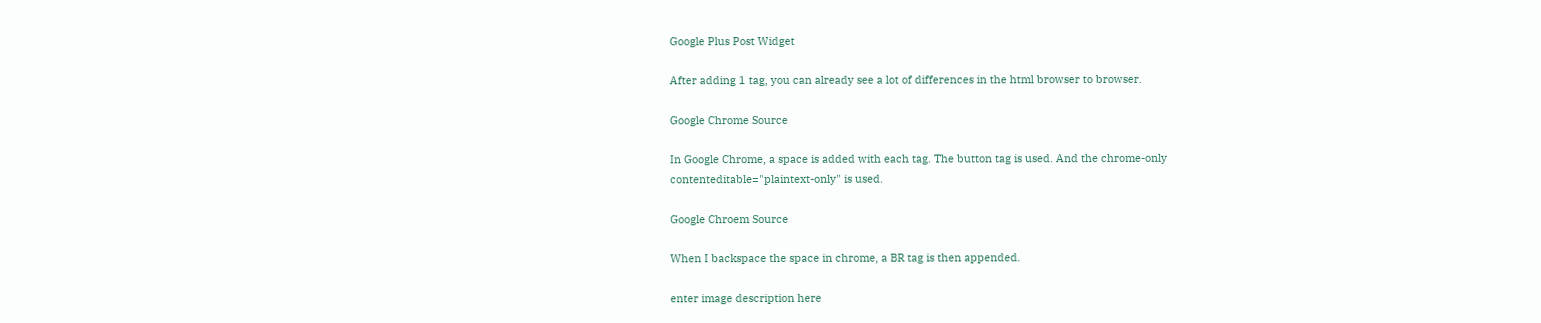Google Plus Post Widget

After adding 1 tag, you can already see a lot of differences in the html browser to browser.

Google Chrome Source

In Google Chrome, a space is added with each tag. The button tag is used. And the chrome-only contenteditable="plaintext-only" is used.

Google Chroem Source

When I backspace the space in chrome, a BR tag is then appended.

enter image description here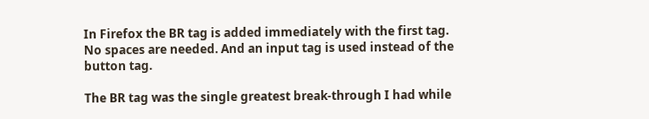In Firefox the BR tag is added immediately with the first tag. No spaces are needed. And an input tag is used instead of the button tag.

The BR tag was the single greatest break-through I had while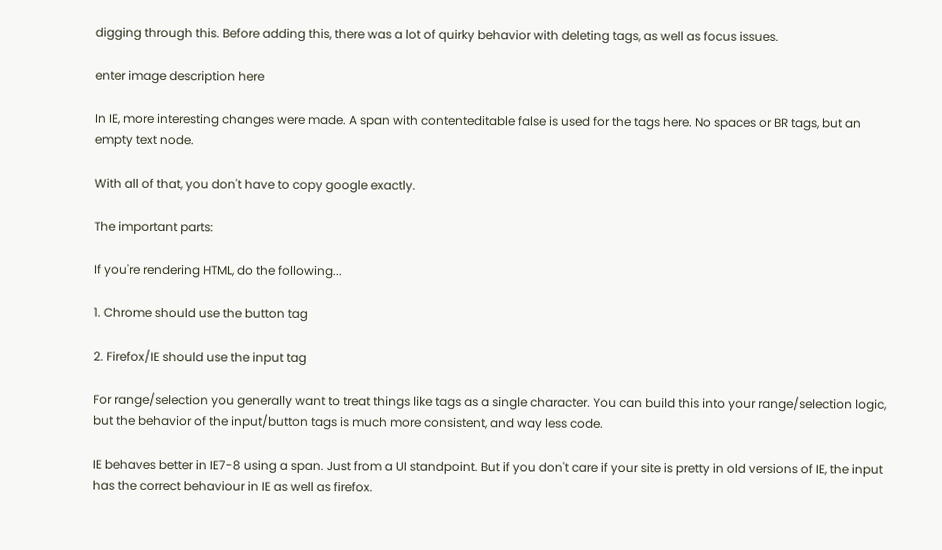digging through this. Before adding this, there was a lot of quirky behavior with deleting tags, as well as focus issues.

enter image description here

In IE, more interesting changes were made. A span with contenteditable false is used for the tags here. No spaces or BR tags, but an empty text node.

With all of that, you don't have to copy google exactly.

The important parts:

If you're rendering HTML, do the following...

1. Chrome should use the button tag

2. Firefox/IE should use the input tag

For range/selection you generally want to treat things like tags as a single character. You can build this into your range/selection logic, but the behavior of the input/button tags is much more consistent, and way less code.

IE behaves better in IE7-8 using a span. Just from a UI standpoint. But if you don't care if your site is pretty in old versions of IE, the input has the correct behaviour in IE as well as firefox.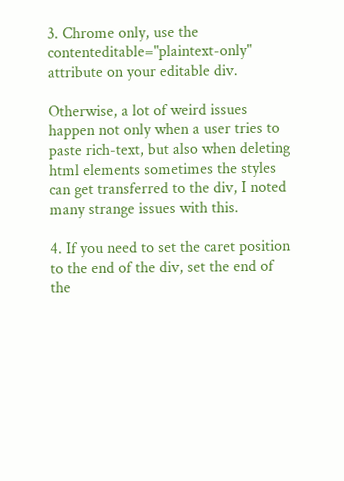3. Chrome only, use the contenteditable="plaintext-only" attribute on your editable div.

Otherwise, a lot of weird issues happen not only when a user tries to paste rich-text, but also when deleting html elements sometimes the styles can get transferred to the div, I noted many strange issues with this.

4. If you need to set the caret position to the end of the div, set the end of the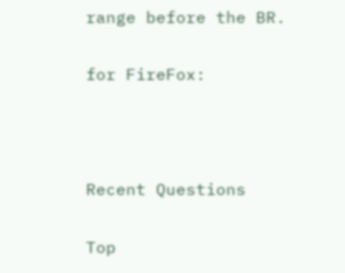range before the BR.

for FireFox:



Recent Questions

Top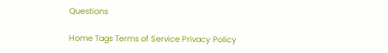Questions

Home Tags Terms of Service Privacy Policy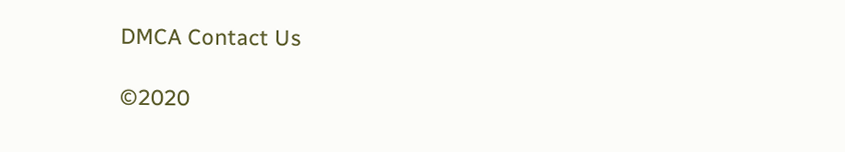DMCA Contact Us

©2020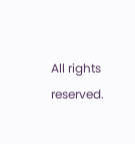All rights reserved.